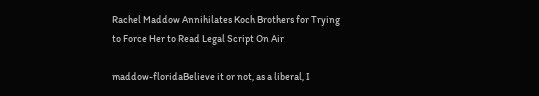Rachel Maddow Annihilates Koch Brothers for Trying to Force Her to Read Legal Script On Air

maddow-floridaBelieve it or not, as a liberal, I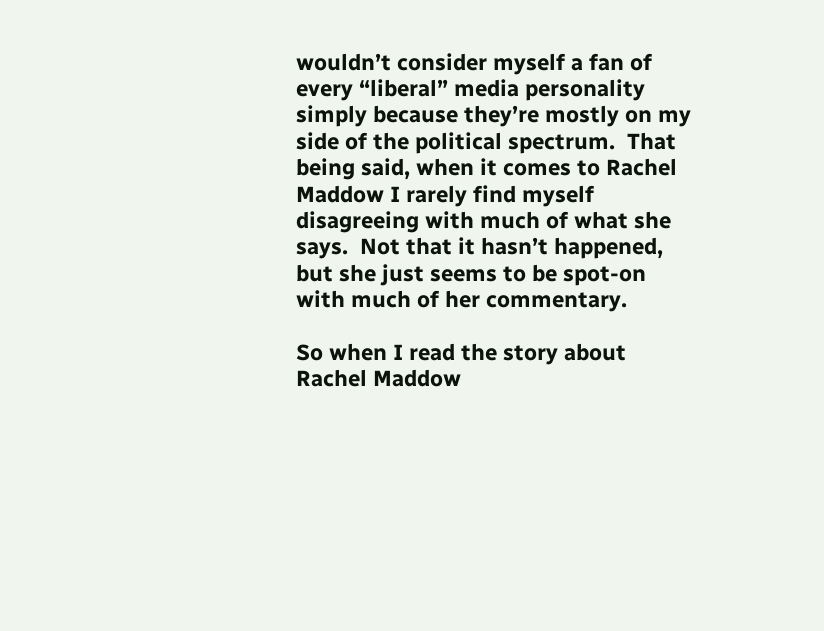wouldn’t consider myself a fan of every “liberal” media personality simply because they’re mostly on my side of the political spectrum.  That being said, when it comes to Rachel Maddow I rarely find myself disagreeing with much of what she says.  Not that it hasn’t happened, but she just seems to be spot-on with much of her commentary.

So when I read the story about Rachel Maddow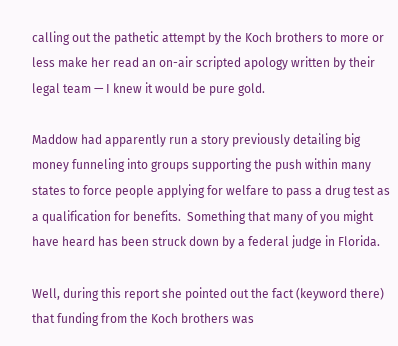calling out the pathetic attempt by the Koch brothers to more or less make her read an on-air scripted apology written by their legal team — I knew it would be pure gold.

Maddow had apparently run a story previously detailing big money funneling into groups supporting the push within many states to force people applying for welfare to pass a drug test as a qualification for benefits.  Something that many of you might have heard has been struck down by a federal judge in Florida.

Well, during this report she pointed out the fact (keyword there) that funding from the Koch brothers was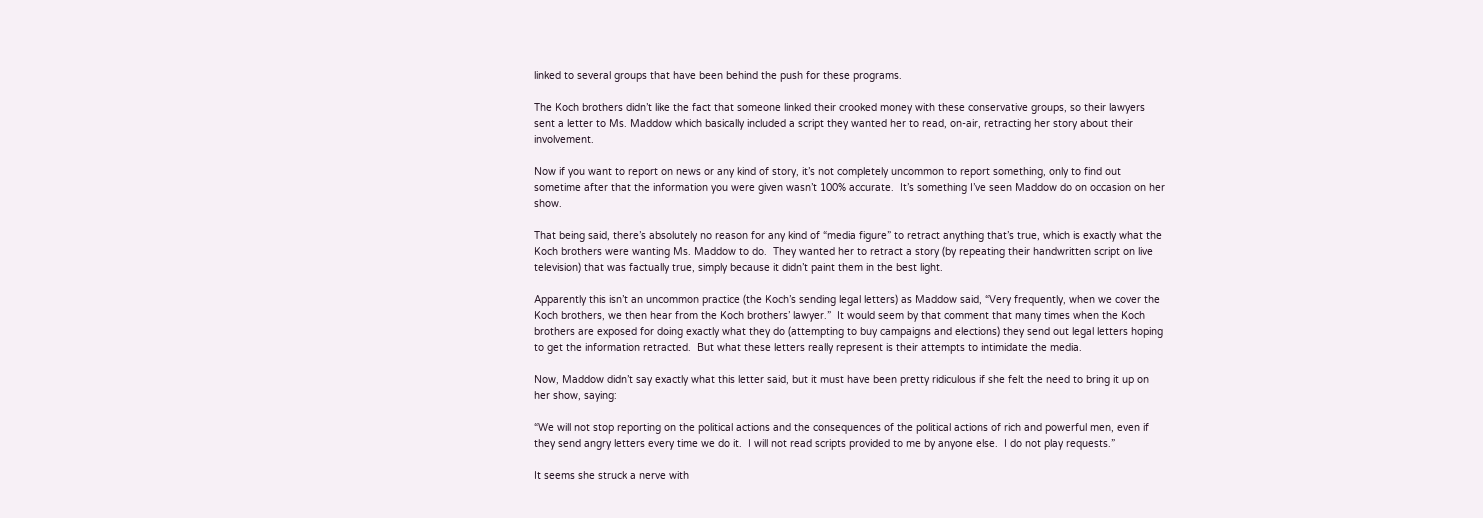linked to several groups that have been behind the push for these programs.

The Koch brothers didn’t like the fact that someone linked their crooked money with these conservative groups, so their lawyers sent a letter to Ms. Maddow which basically included a script they wanted her to read, on-air, retracting her story about their involvement.

Now if you want to report on news or any kind of story, it’s not completely uncommon to report something, only to find out sometime after that the information you were given wasn’t 100% accurate.  It’s something I’ve seen Maddow do on occasion on her show.

That being said, there’s absolutely no reason for any kind of “media figure” to retract anything that’s true, which is exactly what the Koch brothers were wanting Ms. Maddow to do.  They wanted her to retract a story (by repeating their handwritten script on live television) that was factually true, simply because it didn’t paint them in the best light.

Apparently this isn’t an uncommon practice (the Koch’s sending legal letters) as Maddow said, “Very frequently, when we cover the Koch brothers, we then hear from the Koch brothers’ lawyer.”  It would seem by that comment that many times when the Koch brothers are exposed for doing exactly what they do (attempting to buy campaigns and elections) they send out legal letters hoping to get the information retracted.  But what these letters really represent is their attempts to intimidate the media.

Now, Maddow didn’t say exactly what this letter said, but it must have been pretty ridiculous if she felt the need to bring it up on her show, saying:

“We will not stop reporting on the political actions and the consequences of the political actions of rich and powerful men, even if they send angry letters every time we do it.  I will not read scripts provided to me by anyone else.  I do not play requests.”

It seems she struck a nerve with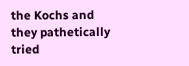the Kochs and they pathetically tried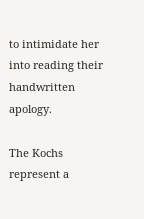to intimidate her into reading their handwritten apology.

The Kochs represent a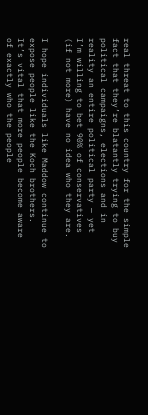real threat to this country for the simple fact that they’re blatantly trying to buy political campaigns, elections and in reality an entire political party — yet I’m willing to bet 90% of conservatives (if not more) have no idea who they are.

I hope individuals like Maddow continue to expose people like the Koch brothers.  It’s vital that more people become aware of exactly who the people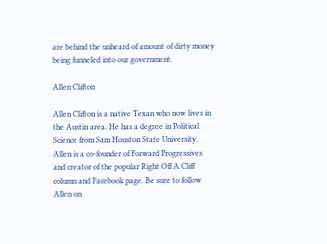are behind the unheard of amount of dirty money being funneled into our government.

Allen Clifton

Allen Clifton is a native Texan who now lives in the Austin area. He has a degree in Political Science from Sam Houston State University. Allen is a co-founder of Forward Progressives and creator of the popular Right Off A Cliff column and Facebook page. Be sure to follow Allen on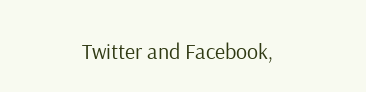Twitter and Facebook,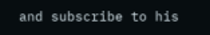and subscribe to his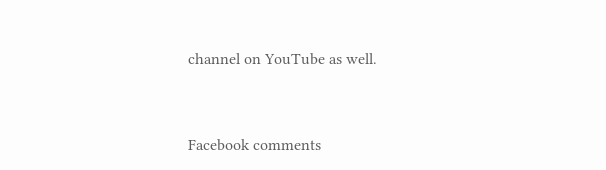channel on YouTube as well.


Facebook comments